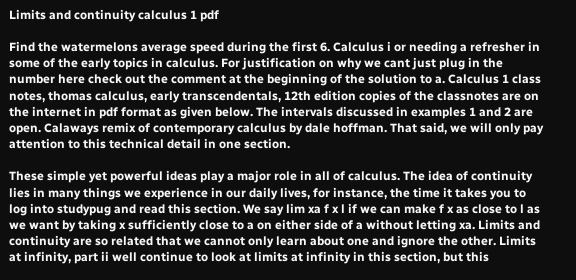Limits and continuity calculus 1 pdf

Find the watermelons average speed during the first 6. Calculus i or needing a refresher in some of the early topics in calculus. For justification on why we cant just plug in the number here check out the comment at the beginning of the solution to a. Calculus 1 class notes, thomas calculus, early transcendentals, 12th edition copies of the classnotes are on the internet in pdf format as given below. The intervals discussed in examples 1 and 2 are open. Calaways remix of contemporary calculus by dale hoffman. That said, we will only pay attention to this technical detail in one section.

These simple yet powerful ideas play a major role in all of calculus. The idea of continuity lies in many things we experience in our daily lives, for instance, the time it takes you to log into studypug and read this section. We say lim xa f x l if we can make f x as close to l as we want by taking x sufficiently close to a on either side of a without letting xa. Limits and continuity are so related that we cannot only learn about one and ignore the other. Limits at infinity, part ii well continue to look at limits at infinity in this section, but this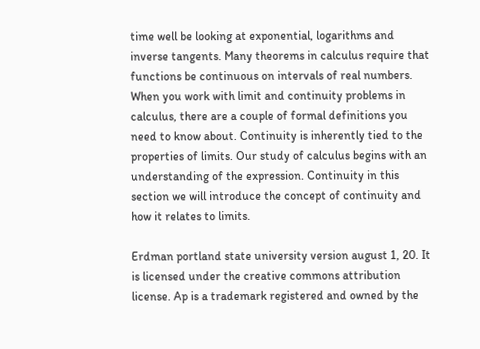time well be looking at exponential, logarithms and inverse tangents. Many theorems in calculus require that functions be continuous on intervals of real numbers. When you work with limit and continuity problems in calculus, there are a couple of formal definitions you need to know about. Continuity is inherently tied to the properties of limits. Our study of calculus begins with an understanding of the expression. Continuity in this section we will introduce the concept of continuity and how it relates to limits.

Erdman portland state university version august 1, 20. It is licensed under the creative commons attribution license. Ap is a trademark registered and owned by the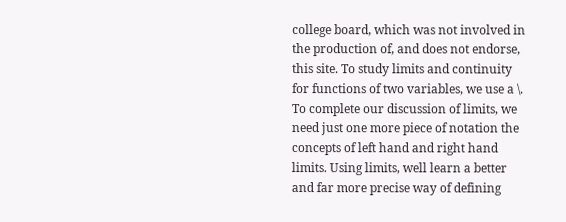college board, which was not involved in the production of, and does not endorse, this site. To study limits and continuity for functions of two variables, we use a \. To complete our discussion of limits, we need just one more piece of notation the concepts of left hand and right hand limits. Using limits, well learn a better and far more precise way of defining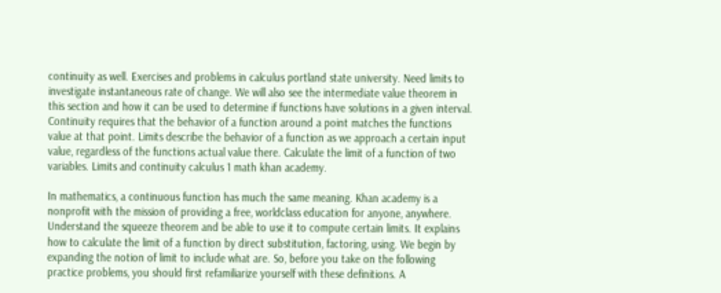continuity as well. Exercises and problems in calculus portland state university. Need limits to investigate instantaneous rate of change. We will also see the intermediate value theorem in this section and how it can be used to determine if functions have solutions in a given interval. Continuity requires that the behavior of a function around a point matches the functions value at that point. Limits describe the behavior of a function as we approach a certain input value, regardless of the functions actual value there. Calculate the limit of a function of two variables. Limits and continuity calculus 1 math khan academy.

In mathematics, a continuous function has much the same meaning. Khan academy is a nonprofit with the mission of providing a free, worldclass education for anyone, anywhere. Understand the squeeze theorem and be able to use it to compute certain limits. It explains how to calculate the limit of a function by direct substitution, factoring, using. We begin by expanding the notion of limit to include what are. So, before you take on the following practice problems, you should first refamiliarize yourself with these definitions. A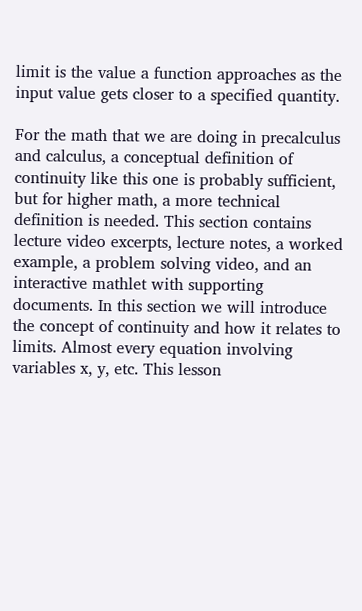limit is the value a function approaches as the input value gets closer to a specified quantity.

For the math that we are doing in precalculus and calculus, a conceptual definition of continuity like this one is probably sufficient, but for higher math, a more technical definition is needed. This section contains lecture video excerpts, lecture notes, a worked example, a problem solving video, and an interactive mathlet with supporting documents. In this section we will introduce the concept of continuity and how it relates to limits. Almost every equation involving variables x, y, etc. This lesson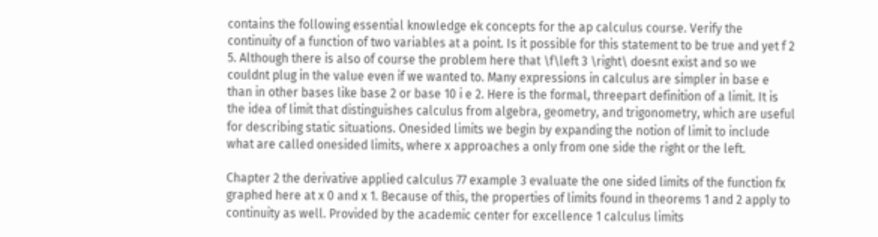contains the following essential knowledge ek concepts for the ap calculus course. Verify the continuity of a function of two variables at a point. Is it possible for this statement to be true and yet f 2 5. Although there is also of course the problem here that \f\left 3 \right\ doesnt exist and so we couldnt plug in the value even if we wanted to. Many expressions in calculus are simpler in base e than in other bases like base 2 or base 10 i e 2. Here is the formal, threepart definition of a limit. It is the idea of limit that distinguishes calculus from algebra, geometry, and trigonometry, which are useful for describing static situations. Onesided limits we begin by expanding the notion of limit to include what are called onesided limits, where x approaches a only from one side the right or the left.

Chapter 2 the derivative applied calculus 77 example 3 evaluate the one sided limits of the function fx graphed here at x 0 and x 1. Because of this, the properties of limits found in theorems 1 and 2 apply to continuity as well. Provided by the academic center for excellence 1 calculus limits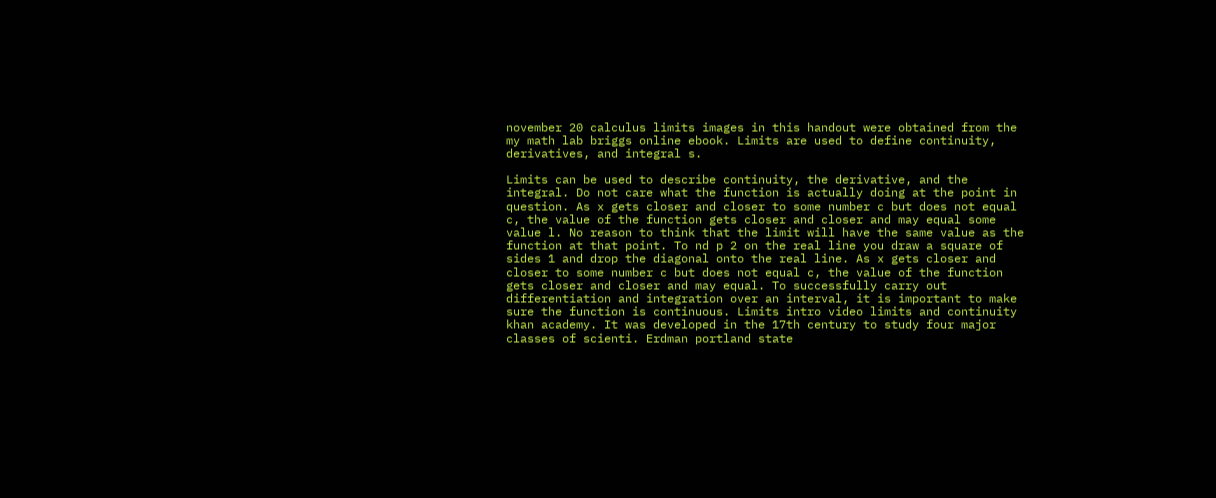november 20 calculus limits images in this handout were obtained from the my math lab briggs online ebook. Limits are used to define continuity, derivatives, and integral s.

Limits can be used to describe continuity, the derivative, and the integral. Do not care what the function is actually doing at the point in question. As x gets closer and closer to some number c but does not equal c, the value of the function gets closer and closer and may equal some value l. No reason to think that the limit will have the same value as the function at that point. To nd p 2 on the real line you draw a square of sides 1 and drop the diagonal onto the real line. As x gets closer and closer to some number c but does not equal c, the value of the function gets closer and closer and may equal. To successfully carry out differentiation and integration over an interval, it is important to make sure the function is continuous. Limits intro video limits and continuity khan academy. It was developed in the 17th century to study four major classes of scienti. Erdman portland state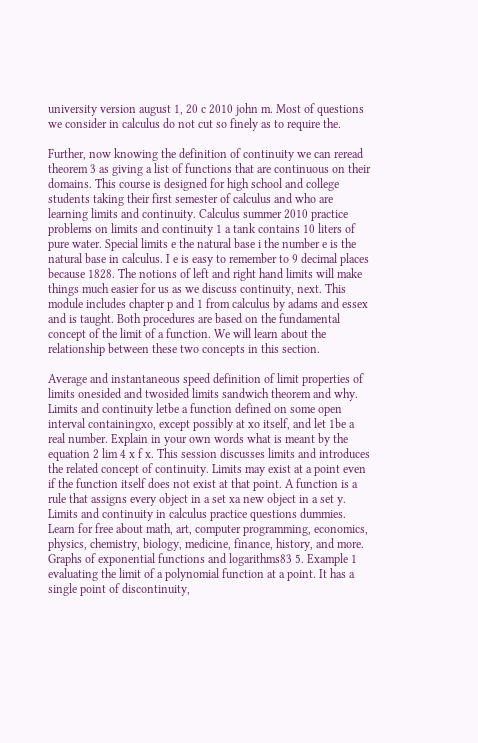university version august 1, 20 c 2010 john m. Most of questions we consider in calculus do not cut so finely as to require the.

Further, now knowing the definition of continuity we can reread theorem 3 as giving a list of functions that are continuous on their domains. This course is designed for high school and college students taking their first semester of calculus and who are learning limits and continuity. Calculus summer 2010 practice problems on limits and continuity 1 a tank contains 10 liters of pure water. Special limits e the natural base i the number e is the natural base in calculus. I e is easy to remember to 9 decimal places because 1828. The notions of left and right hand limits will make things much easier for us as we discuss continuity, next. This module includes chapter p and 1 from calculus by adams and essex and is taught. Both procedures are based on the fundamental concept of the limit of a function. We will learn about the relationship between these two concepts in this section.

Average and instantaneous speed definition of limit properties of limits onesided and twosided limits sandwich theorem and why. Limits and continuity letbe a function defined on some open interval containingxo, except possibly at xo itself, and let 1be a real number. Explain in your own words what is meant by the equation 2 lim 4 x f x. This session discusses limits and introduces the related concept of continuity. Limits may exist at a point even if the function itself does not exist at that point. A function is a rule that assigns every object in a set xa new object in a set y. Limits and continuity in calculus practice questions dummies. Learn for free about math, art, computer programming, economics, physics, chemistry, biology, medicine, finance, history, and more. Graphs of exponential functions and logarithms83 5. Example 1 evaluating the limit of a polynomial function at a point. It has a single point of discontinuity,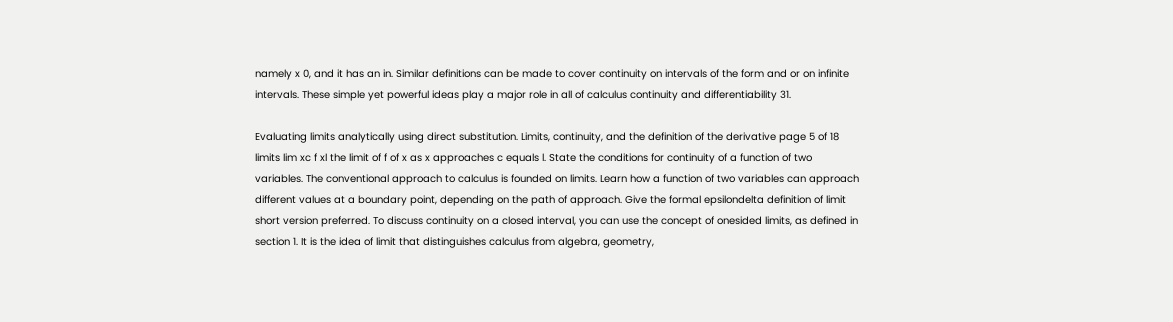namely x 0, and it has an in. Similar definitions can be made to cover continuity on intervals of the form and or on infinite intervals. These simple yet powerful ideas play a major role in all of calculus continuity and differentiability 31.

Evaluating limits analytically using direct substitution. Limits, continuity, and the definition of the derivative page 5 of 18 limits lim xc f xl the limit of f of x as x approaches c equals l. State the conditions for continuity of a function of two variables. The conventional approach to calculus is founded on limits. Learn how a function of two variables can approach different values at a boundary point, depending on the path of approach. Give the formal epsilondelta definition of limit short version preferred. To discuss continuity on a closed interval, you can use the concept of onesided limits, as defined in section 1. It is the idea of limit that distinguishes calculus from algebra, geometry,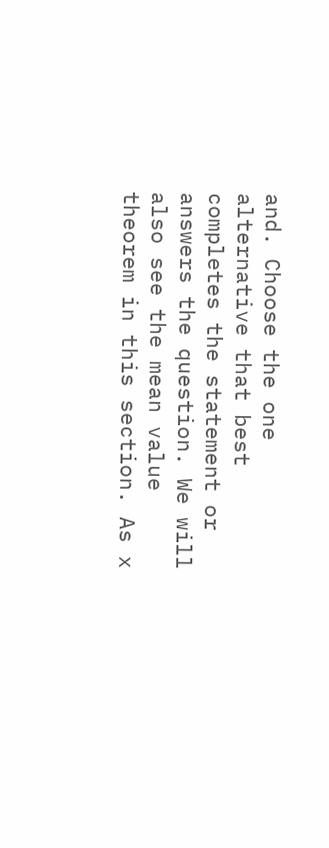and. Choose the one alternative that best completes the statement or answers the question. We will also see the mean value theorem in this section. As x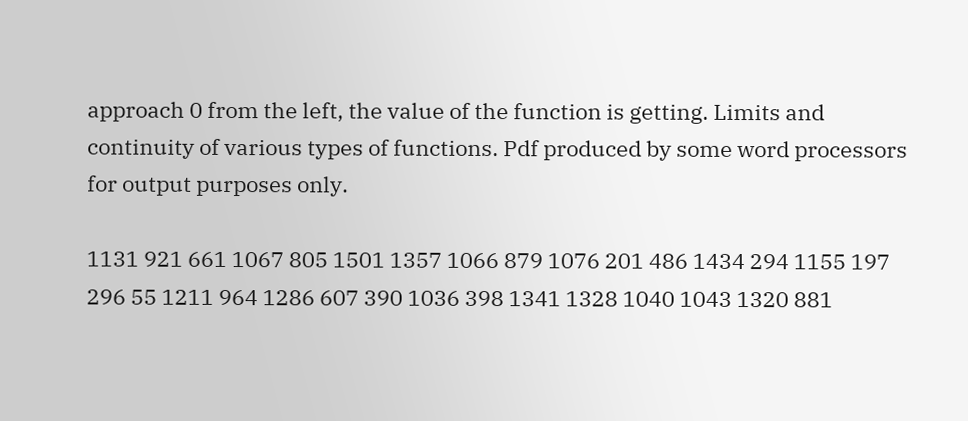approach 0 from the left, the value of the function is getting. Limits and continuity of various types of functions. Pdf produced by some word processors for output purposes only.

1131 921 661 1067 805 1501 1357 1066 879 1076 201 486 1434 294 1155 197 296 55 1211 964 1286 607 390 1036 398 1341 1328 1040 1043 1320 881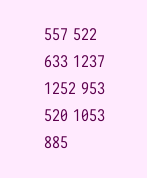557 522 633 1237 1252 953 520 1053 885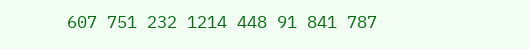607 751 232 1214 448 91 841 787